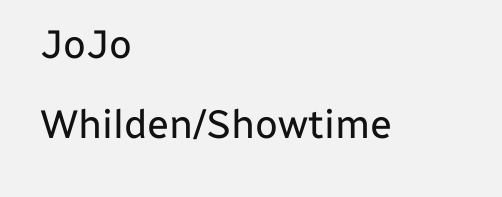JoJo Whilden/Showtime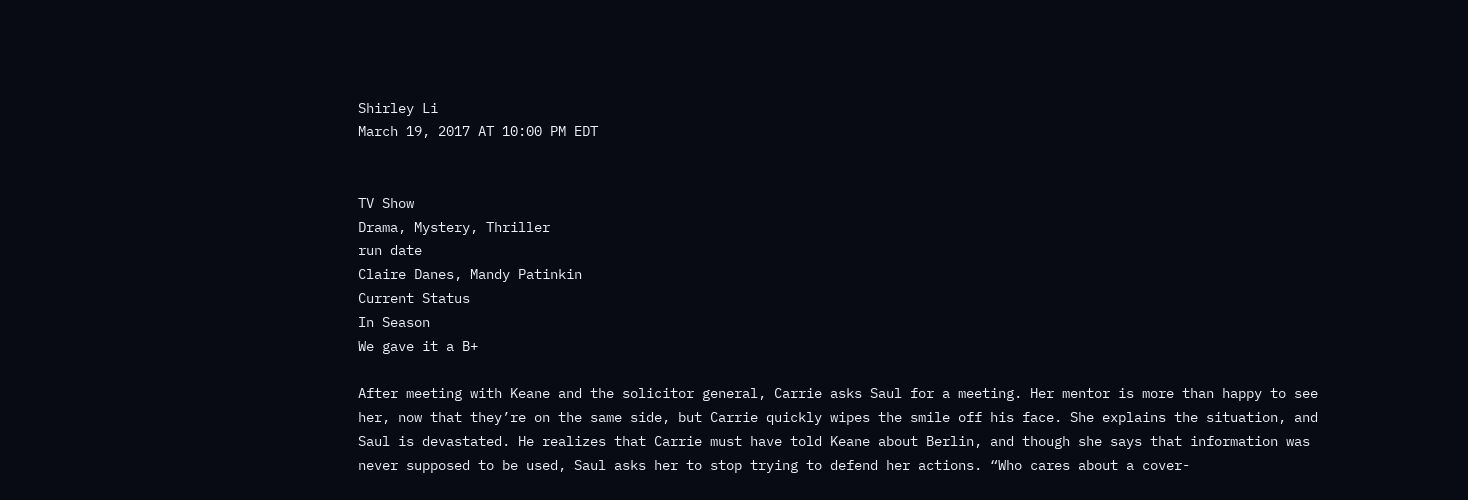Shirley Li
March 19, 2017 AT 10:00 PM EDT


TV Show
Drama, Mystery, Thriller
run date
Claire Danes, Mandy Patinkin
Current Status
In Season
We gave it a B+

After meeting with Keane and the solicitor general, Carrie asks Saul for a meeting. Her mentor is more than happy to see her, now that they’re on the same side, but Carrie quickly wipes the smile off his face. She explains the situation, and Saul is devastated. He realizes that Carrie must have told Keane about Berlin, and though she says that information was never supposed to be used, Saul asks her to stop trying to defend her actions. “Who cares about a cover-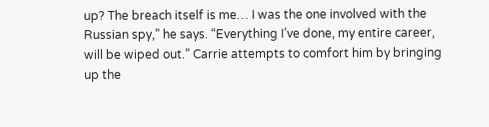up? The breach itself is me… I was the one involved with the Russian spy,” he says. “Everything I’ve done, my entire career, will be wiped out.” Carrie attempts to comfort him by bringing up the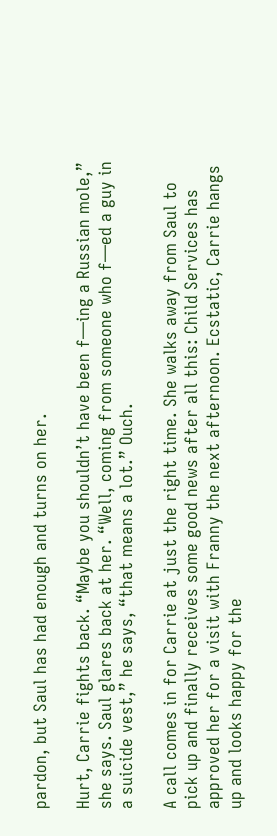pardon, but Saul has had enough and turns on her.

Hurt, Carrie fights back. “Maybe you shouldn’t have been f—ing a Russian mole,” she says. Saul glares back at her. “Well, coming from someone who f—ed a guy in a suicide vest,” he says, “that means a lot.” Ouch.

A call comes in for Carrie at just the right time. She walks away from Saul to pick up and finally receives some good news after all this: Child Services has approved her for a visit with Franny the next afternoon. Ecstatic, Carrie hangs up and looks happy for the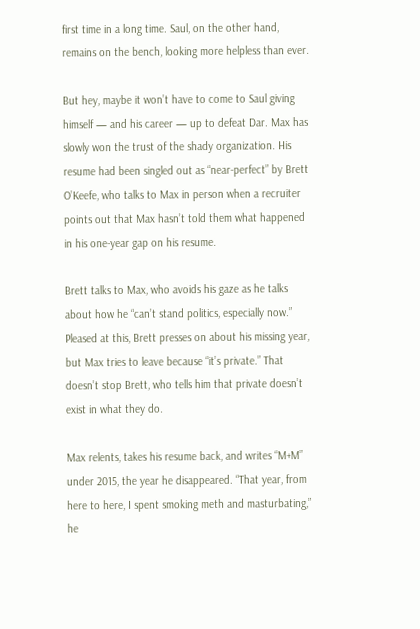first time in a long time. Saul, on the other hand, remains on the bench, looking more helpless than ever.

But hey, maybe it won’t have to come to Saul giving himself — and his career — up to defeat Dar. Max has slowly won the trust of the shady organization. His resume had been singled out as “near-perfect” by Brett O’Keefe, who talks to Max in person when a recruiter points out that Max hasn’t told them what happened in his one-year gap on his resume.

Brett talks to Max, who avoids his gaze as he talks about how he “can’t stand politics, especially now.” Pleased at this, Brett presses on about his missing year, but Max tries to leave because “it’s private.” That doesn’t stop Brett, who tells him that private doesn’t exist in what they do.

Max relents, takes his resume back, and writes “M+M” under 2015, the year he disappeared. “That year, from here to here, I spent smoking meth and masturbating,” he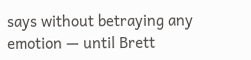says without betraying any emotion — until Brett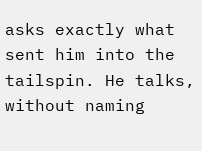asks exactly what sent him into the tailspin. He talks, without naming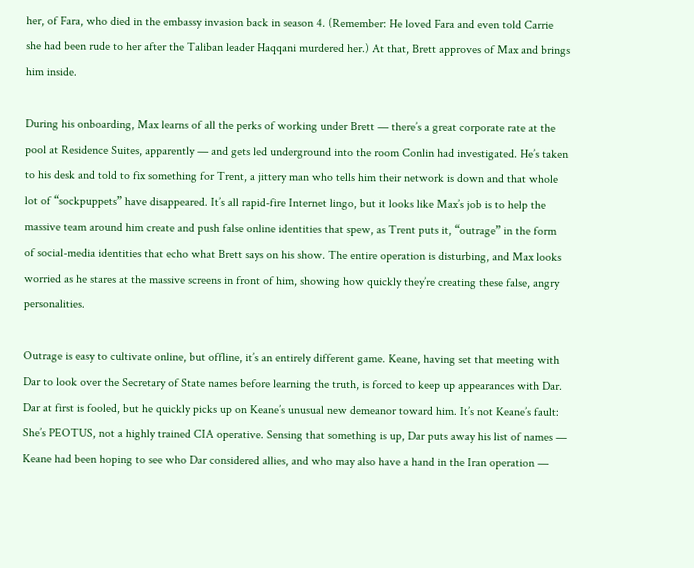her, of Fara, who died in the embassy invasion back in season 4. (Remember: He loved Fara and even told Carrie she had been rude to her after the Taliban leader Haqqani murdered her.) At that, Brett approves of Max and brings him inside.

During his onboarding, Max learns of all the perks of working under Brett — there’s a great corporate rate at the pool at Residence Suites, apparently — and gets led underground into the room Conlin had investigated. He’s taken to his desk and told to fix something for Trent, a jittery man who tells him their network is down and that whole lot of “sockpuppets” have disappeared. It’s all rapid-fire Internet lingo, but it looks like Max’s job is to help the massive team around him create and push false online identities that spew, as Trent puts it, “outrage” in the form of social-media identities that echo what Brett says on his show. The entire operation is disturbing, and Max looks worried as he stares at the massive screens in front of him, showing how quickly they’re creating these false, angry personalities.

Outrage is easy to cultivate online, but offline, it’s an entirely different game. Keane, having set that meeting with Dar to look over the Secretary of State names before learning the truth, is forced to keep up appearances with Dar. Dar at first is fooled, but he quickly picks up on Keane’s unusual new demeanor toward him. It’s not Keane’s fault: She’s PEOTUS, not a highly trained CIA operative. Sensing that something is up, Dar puts away his list of names — Keane had been hoping to see who Dar considered allies, and who may also have a hand in the Iran operation —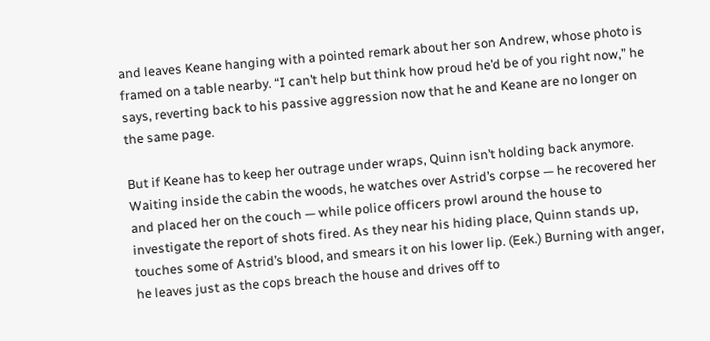and leaves Keane hanging with a pointed remark about her son Andrew, whose photo is framed on a table nearby. “I can’t help but think how proud he’d be of you right now,” he says, reverting back to his passive aggression now that he and Keane are no longer on the same page.

But if Keane has to keep her outrage under wraps, Quinn isn’t holding back anymore. Waiting inside the cabin the woods, he watches over Astrid’s corpse — he recovered her and placed her on the couch — while police officers prowl around the house to investigate the report of shots fired. As they near his hiding place, Quinn stands up, touches some of Astrid’s blood, and smears it on his lower lip. (Eek.) Burning with anger, he leaves just as the cops breach the house and drives off to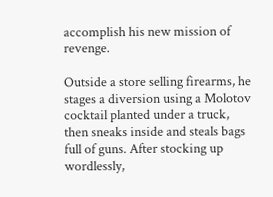accomplish his new mission of revenge.

Outside a store selling firearms, he stages a diversion using a Molotov cocktail planted under a truck, then sneaks inside and steals bags full of guns. After stocking up wordlessly,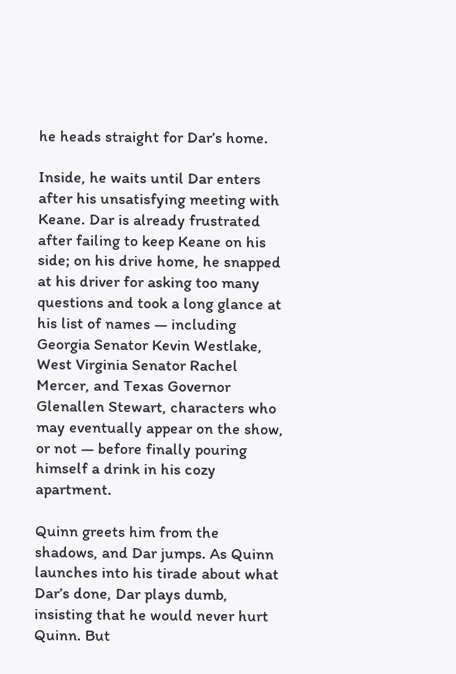he heads straight for Dar’s home.

Inside, he waits until Dar enters after his unsatisfying meeting with Keane. Dar is already frustrated after failing to keep Keane on his side; on his drive home, he snapped at his driver for asking too many questions and took a long glance at his list of names — including Georgia Senator Kevin Westlake, West Virginia Senator Rachel Mercer, and Texas Governor Glenallen Stewart, characters who may eventually appear on the show, or not — before finally pouring himself a drink in his cozy apartment.

Quinn greets him from the shadows, and Dar jumps. As Quinn launches into his tirade about what Dar’s done, Dar plays dumb, insisting that he would never hurt Quinn. But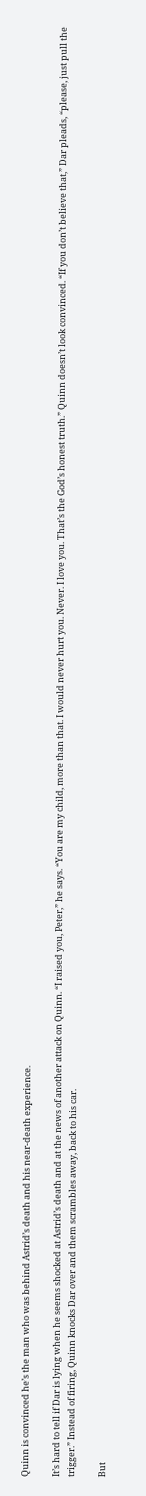Quinn is convinced he’s the man who was behind Astrid’s death and his near-death experience.

It’s hard to tell if Dar is lying when he seems shocked at Astrid’s death and at the news of another attack on Quinn. “I raised you, Peter,” he says. “You are my child, more than that. I would never hurt you. Never. I love you. That’s the God’s honest truth.” Quinn doesn’t look convinced. “If you don’t believe that,” Dar pleads, “please, just pull the trigger.” Instead of firing, Quinn knocks Dar over and them scrambles away, back to his car.

But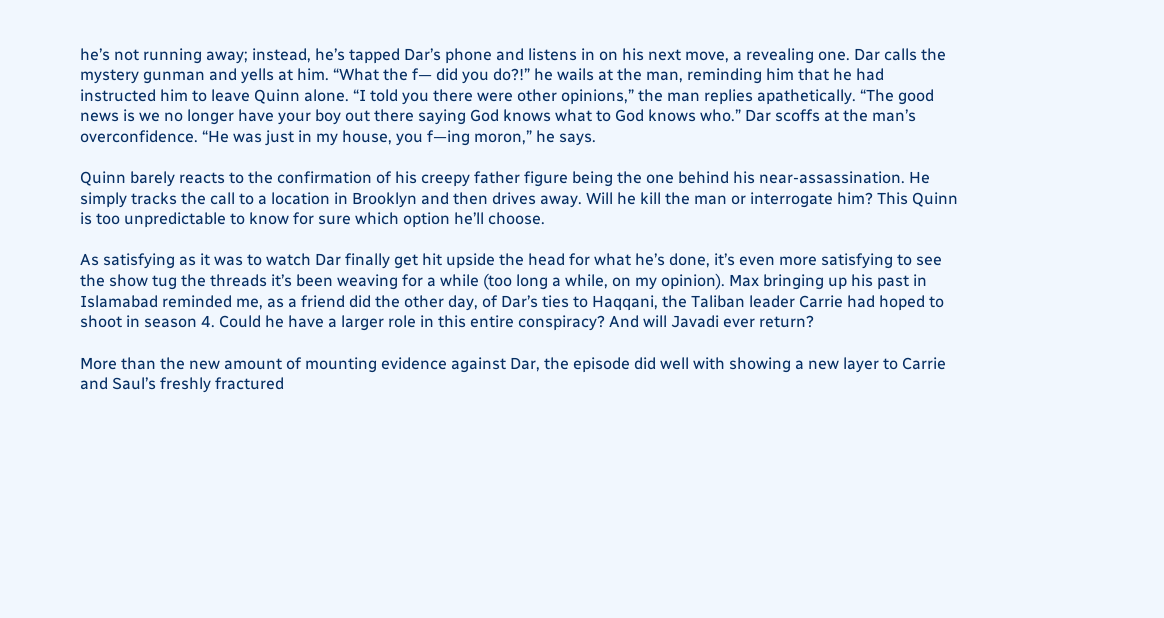he’s not running away; instead, he’s tapped Dar’s phone and listens in on his next move, a revealing one. Dar calls the mystery gunman and yells at him. “What the f— did you do?!” he wails at the man, reminding him that he had instructed him to leave Quinn alone. “I told you there were other opinions,” the man replies apathetically. “The good news is we no longer have your boy out there saying God knows what to God knows who.” Dar scoffs at the man’s overconfidence. “He was just in my house, you f—ing moron,” he says.

Quinn barely reacts to the confirmation of his creepy father figure being the one behind his near-assassination. He simply tracks the call to a location in Brooklyn and then drives away. Will he kill the man or interrogate him? This Quinn is too unpredictable to know for sure which option he’ll choose.

As satisfying as it was to watch Dar finally get hit upside the head for what he’s done, it’s even more satisfying to see the show tug the threads it’s been weaving for a while (too long a while, on my opinion). Max bringing up his past in Islamabad reminded me, as a friend did the other day, of Dar’s ties to Haqqani, the Taliban leader Carrie had hoped to shoot in season 4. Could he have a larger role in this entire conspiracy? And will Javadi ever return?

More than the new amount of mounting evidence against Dar, the episode did well with showing a new layer to Carrie and Saul’s freshly fractured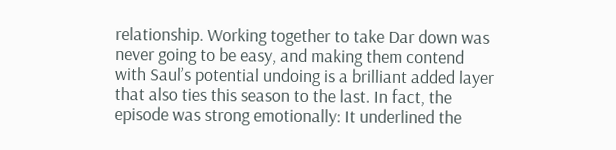relationship. Working together to take Dar down was never going to be easy, and making them contend with Saul’s potential undoing is a brilliant added layer that also ties this season to the last. In fact, the episode was strong emotionally: It underlined the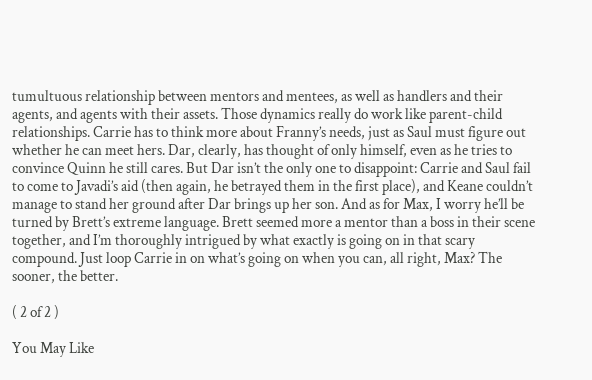tumultuous relationship between mentors and mentees, as well as handlers and their agents, and agents with their assets. Those dynamics really do work like parent-child relationships. Carrie has to think more about Franny’s needs, just as Saul must figure out whether he can meet hers. Dar, clearly, has thought of only himself, even as he tries to convince Quinn he still cares. But Dar isn’t the only one to disappoint: Carrie and Saul fail to come to Javadi’s aid (then again, he betrayed them in the first place), and Keane couldn’t manage to stand her ground after Dar brings up her son. And as for Max, I worry he’ll be turned by Brett’s extreme language. Brett seemed more a mentor than a boss in their scene together, and I’m thoroughly intrigued by what exactly is going on in that scary compound. Just loop Carrie in on what’s going on when you can, all right, Max? The sooner, the better.

( 2 of 2 )

You May Like